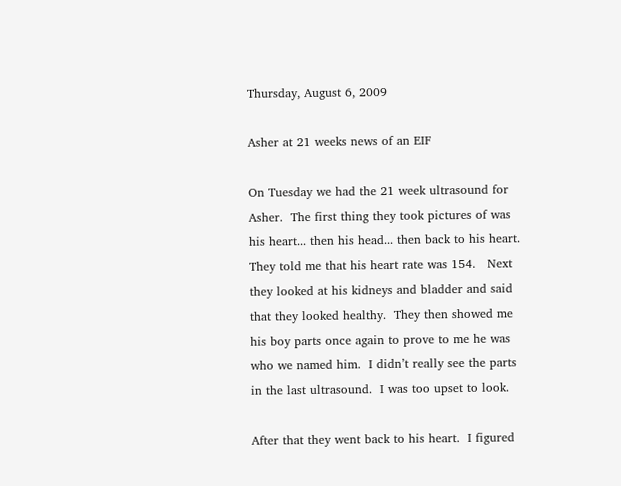Thursday, August 6, 2009

Asher at 21 weeks news of an EIF

On Tuesday we had the 21 week ultrasound for Asher.  The first thing they took pictures of was  his heart... then his head... then back to his heart.  They told me that his heart rate was 154.   Next they looked at his kidneys and bladder and said that they looked healthy.  They then showed me his boy parts once again to prove to me he was who we named him.  I didn’t really see the parts in the last ultrasound.  I was too upset to look.

After that they went back to his heart.  I figured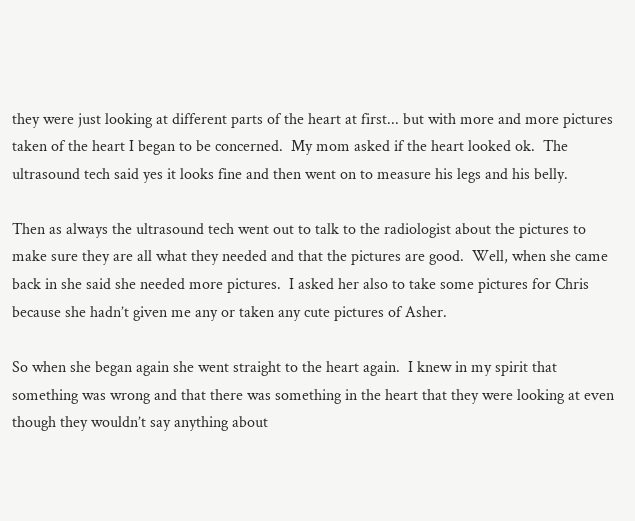they were just looking at different parts of the heart at first... but with more and more pictures taken of the heart I began to be concerned.  My mom asked if the heart looked ok.  The ultrasound tech said yes it looks fine and then went on to measure his legs and his belly.

Then as always the ultrasound tech went out to talk to the radiologist about the pictures to make sure they are all what they needed and that the pictures are good.  Well, when she came back in she said she needed more pictures.  I asked her also to take some pictures for Chris because she hadn’t given me any or taken any cute pictures of Asher.

So when she began again she went straight to the heart again.  I knew in my spirit that something was wrong and that there was something in the heart that they were looking at even though they wouldn’t say anything about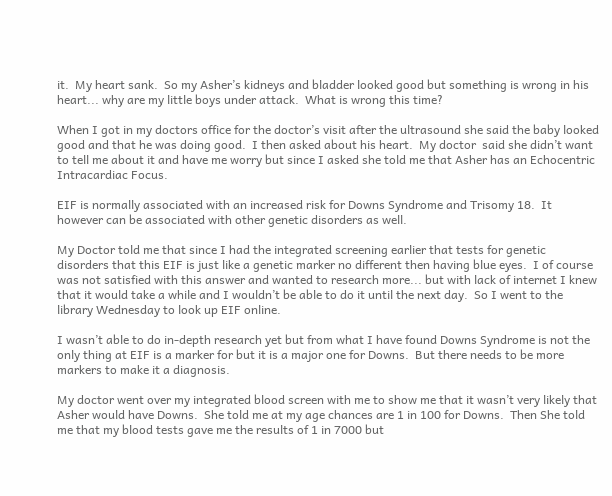it.  My heart sank.  So my Asher’s kidneys and bladder looked good but something is wrong in his heart... why are my little boys under attack.  What is wrong this time?

When I got in my doctors office for the doctor’s visit after the ultrasound she said the baby looked good and that he was doing good.  I then asked about his heart.  My doctor  said she didn’t want to tell me about it and have me worry but since I asked she told me that Asher has an Echocentric Intracardiac Focus.

EIF is normally associated with an increased risk for Downs Syndrome and Trisomy 18.  It however can be associated with other genetic disorders as well.

My Doctor told me that since I had the integrated screening earlier that tests for genetic disorders that this EIF is just like a genetic marker no different then having blue eyes.  I of course was not satisfied with this answer and wanted to research more... but with lack of internet I knew that it would take a while and I wouldn’t be able to do it until the next day.  So I went to the library Wednesday to look up EIF online.

I wasn’t able to do in-depth research yet but from what I have found Downs Syndrome is not the only thing at EIF is a marker for but it is a major one for Downs.  But there needs to be more markers to make it a diagnosis.

My doctor went over my integrated blood screen with me to show me that it wasn’t very likely that Asher would have Downs.  She told me at my age chances are 1 in 100 for Downs.  Then She told me that my blood tests gave me the results of 1 in 7000 but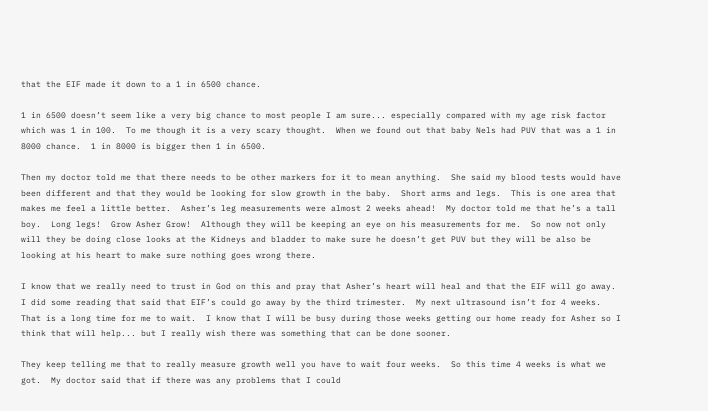that the EIF made it down to a 1 in 6500 chance.

1 in 6500 doesn’t seem like a very big chance to most people I am sure... especially compared with my age risk factor which was 1 in 100.  To me though it is a very scary thought.  When we found out that baby Nels had PUV that was a 1 in 8000 chance.  1 in 8000 is bigger then 1 in 6500.

Then my doctor told me that there needs to be other markers for it to mean anything.  She said my blood tests would have been different and that they would be looking for slow growth in the baby.  Short arms and legs.  This is one area that makes me feel a little better.  Asher’s leg measurements were almost 2 weeks ahead!  My doctor told me that he’s a tall boy.  Long legs!  Grow Asher Grow!  Although they will be keeping an eye on his measurements for me.  So now not only will they be doing close looks at the Kidneys and bladder to make sure he doesn’t get PUV but they will be also be looking at his heart to make sure nothing goes wrong there.

I know that we really need to trust in God on this and pray that Asher’s heart will heal and that the EIF will go away.  I did some reading that said that EIF’s could go away by the third trimester.  My next ultrasound isn’t for 4 weeks.  That is a long time for me to wait.  I know that I will be busy during those weeks getting our home ready for Asher so I think that will help... but I really wish there was something that can be done sooner.

They keep telling me that to really measure growth well you have to wait four weeks.  So this time 4 weeks is what we got.  My doctor said that if there was any problems that I could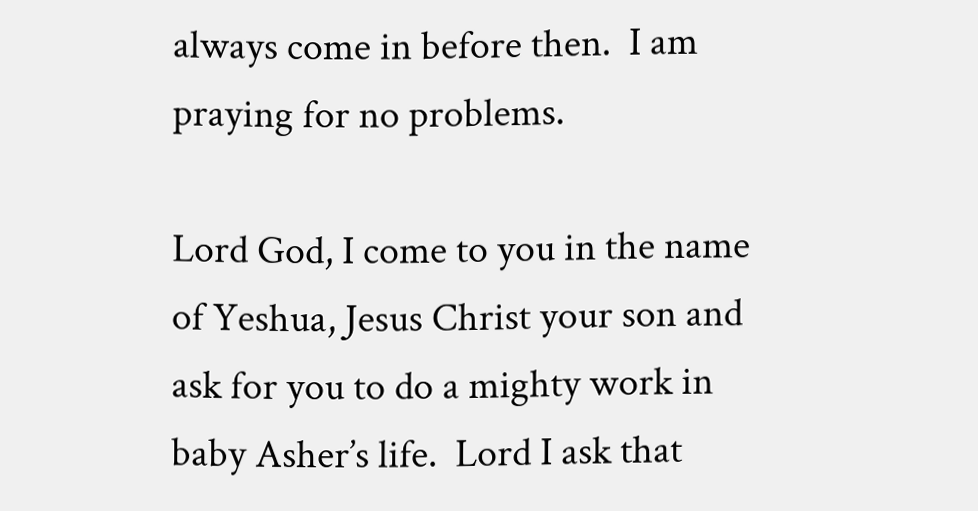always come in before then.  I am praying for no problems.

Lord God, I come to you in the name of Yeshua, Jesus Christ your son and ask for you to do a mighty work in baby Asher’s life.  Lord I ask that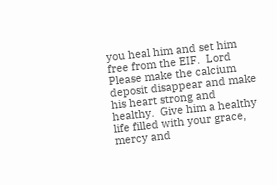you heal him and set him free from the EIF.  Lord Please make the calcium deposit disappear and make his heart strong and healthy.  Give him a healthy life filled with your grace, mercy and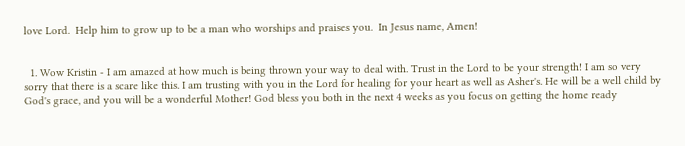love Lord.  Help him to grow up to be a man who worships and praises you.  In Jesus name, Amen!


  1. Wow Kristin - I am amazed at how much is being thrown your way to deal with. Trust in the Lord to be your strength! I am so very sorry that there is a scare like this. I am trusting with you in the Lord for healing for your heart as well as Asher's. He will be a well child by God's grace, and you will be a wonderful Mother! God bless you both in the next 4 weeks as you focus on getting the home ready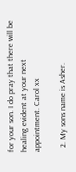for your son. I do pray that there will be healing evident at your next appointment. Carol xx

  2. My sons name is Asher.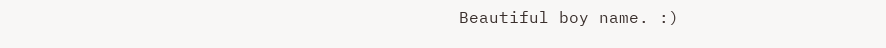Beautiful boy name. :)